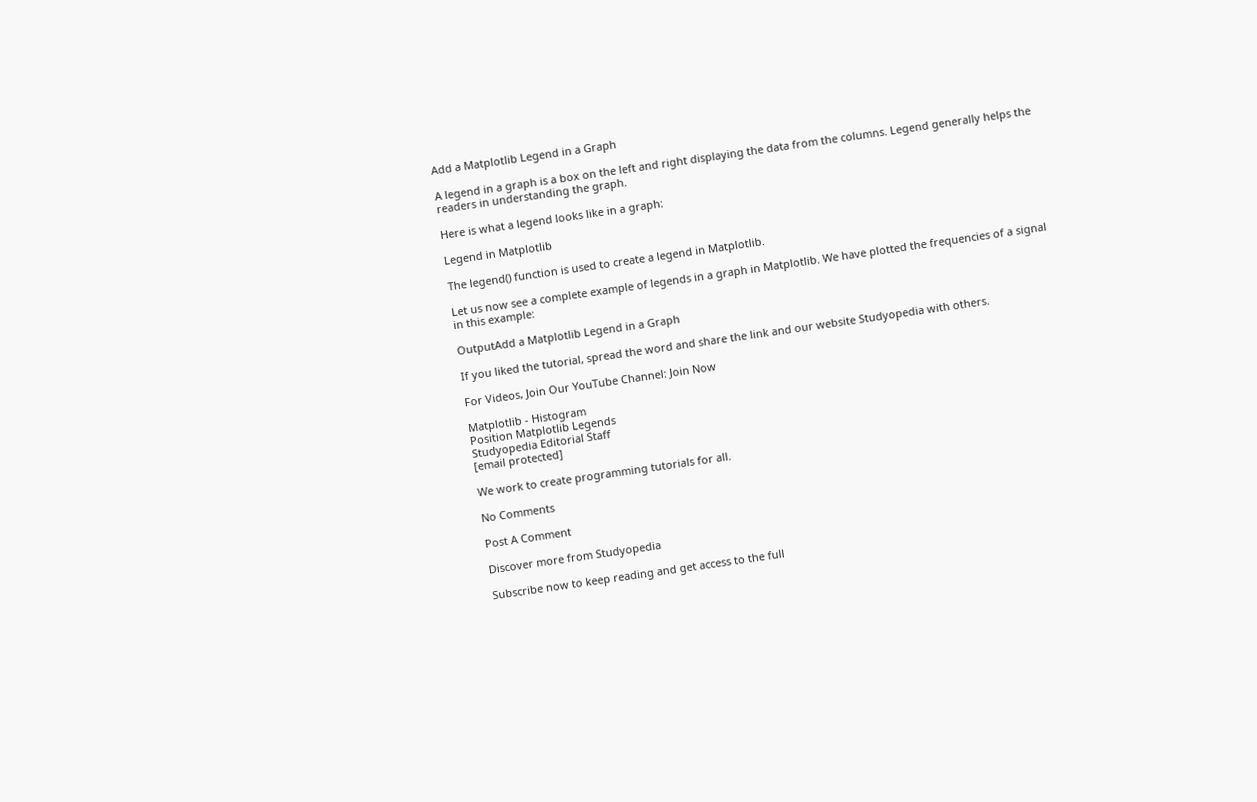Add a Matplotlib Legend in a Graph

A legend in a graph is a box on the left and right displaying the data from the columns. Legend generally helps the readers in understanding the graph.

Here is what a legend looks like in a graph:

Legend in Matplotlib

The legend() function is used to create a legend in Matplotlib.

Let us now see a complete example of legends in a graph in Matplotlib. We have plotted the frequencies of a signal in this example:

OutputAdd a Matplotlib Legend in a Graph

If you liked the tutorial, spread the word and share the link and our website Studyopedia with others.

For Videos, Join Our YouTube Channel: Join Now

Matplotlib - Histogram
Position Matplotlib Legends
Studyopedia Editorial Staff
[email protected]

We work to create programming tutorials for all.

No Comments

Post A Comment

Discover more from Studyopedia

Subscribe now to keep reading and get access to the full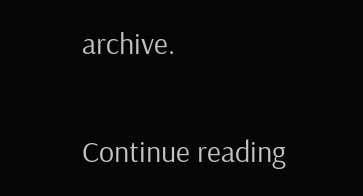archive.

Continue reading